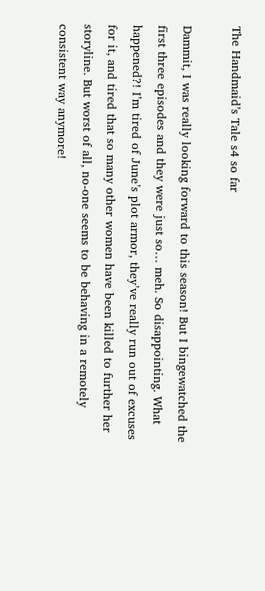The Handmaid’s Tale s4 so far

Dammit, I was really looking forward to this season! But I bingewatched the first three episodes and they were just so… meh. So disappointing. What happened?! I’m tired of June’s plot armor, they’ve really run out of excuses for it, and tired that so many other women have been killed to further her storyline. But worst of all, no-one seems to be behaving in a remotely consistent way anymore!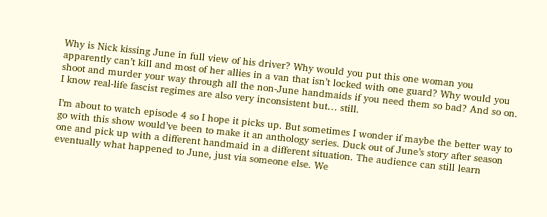Why is Nick kissing June in full view of his driver? Why would you put this one woman you apparently can’t kill and most of her allies in a van that isn’t locked with one guard? Why would you shoot and murder your way through all the non-June handmaids if you need them so bad? And so on. I know real-life fascist regimes are also very inconsistent but… still.

I’m about to watch episode 4 so I hope it picks up. But sometimes I wonder if maybe the better way to go with this show would’ve been to make it an anthology series. Duck out of June’s story after season one and pick up with a different handmaid in a different situation. The audience can still learn eventually what happened to June, just via someone else. We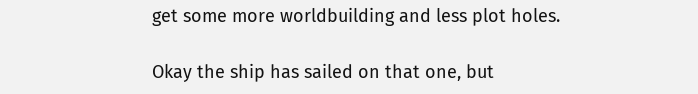get some more worldbuilding and less plot holes.

Okay the ship has sailed on that one, but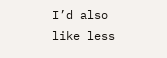I’d also like less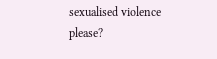sexualised violence please?